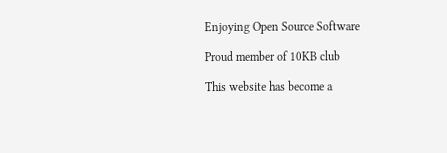Enjoying Open Source Software

Proud member of 10KB club

This website has become a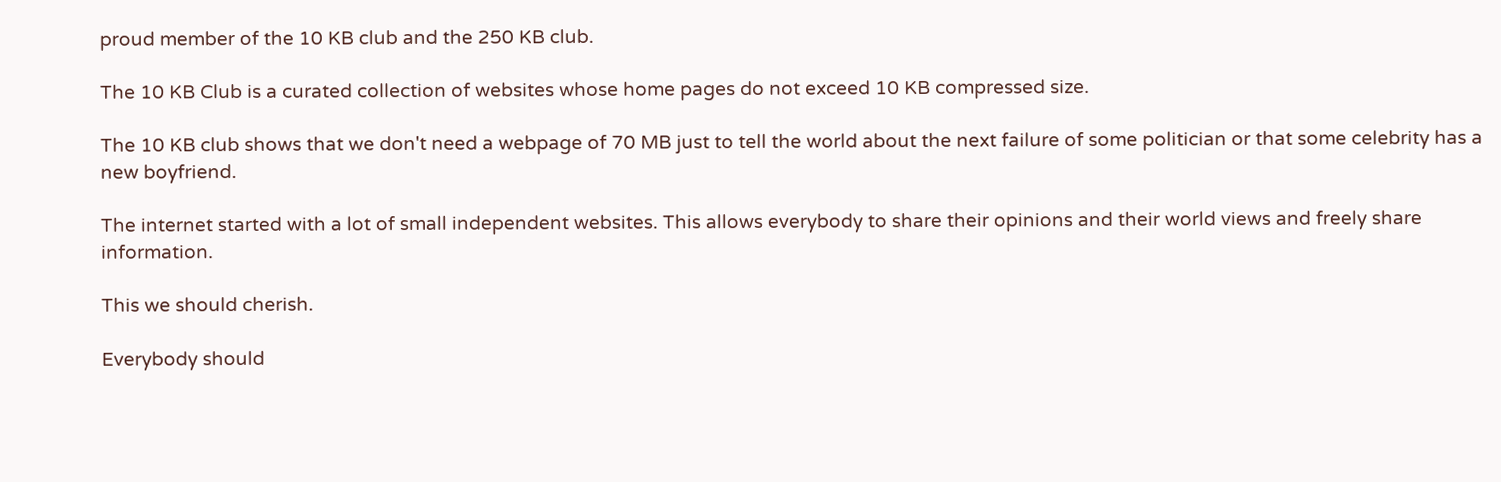proud member of the 10 KB club and the 250 KB club.

The 10 KB Club is a curated collection of websites whose home pages do not exceed 10 KB compressed size.

The 10 KB club shows that we don't need a webpage of 70 MB just to tell the world about the next failure of some politician or that some celebrity has a new boyfriend.

The internet started with a lot of small independent websites. This allows everybody to share their opinions and their world views and freely share information.

This we should cherish.

Everybody should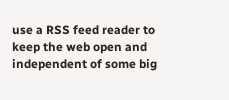use a RSS feed reader to keep the web open and independent of some big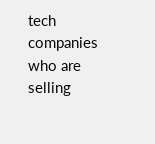tech companies who are selling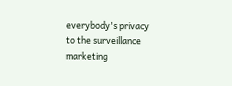everybody's privacy to the surveillance marketing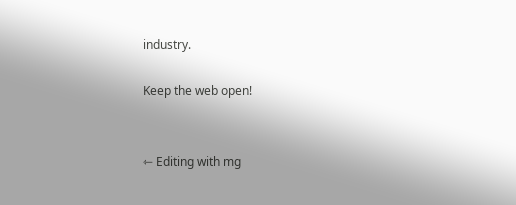industry.

Keep the web open!


⇽ Editing with mg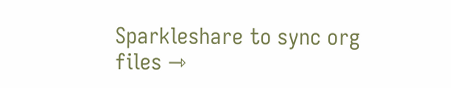Sparkleshare to sync org files ⇾